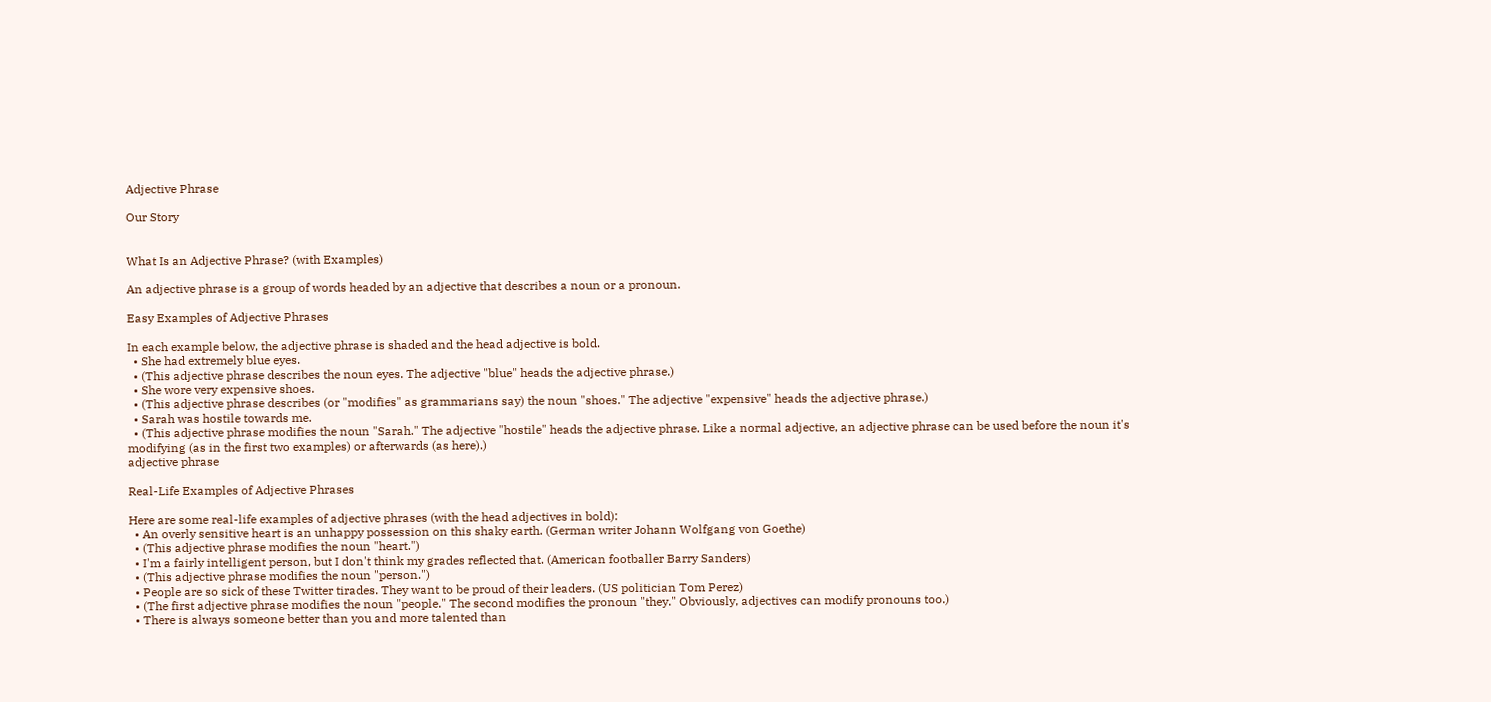Adjective Phrase

Our Story


What Is an Adjective Phrase? (with Examples)

An adjective phrase is a group of words headed by an adjective that describes a noun or a pronoun.

Easy Examples of Adjective Phrases

In each example below, the adjective phrase is shaded and the head adjective is bold.
  • She had extremely blue eyes.
  • (This adjective phrase describes the noun eyes. The adjective "blue" heads the adjective phrase.)
  • She wore very expensive shoes.
  • (This adjective phrase describes (or "modifies" as grammarians say) the noun "shoes." The adjective "expensive" heads the adjective phrase.)
  • Sarah was hostile towards me.
  • (This adjective phrase modifies the noun "Sarah." The adjective "hostile" heads the adjective phrase. Like a normal adjective, an adjective phrase can be used before the noun it's modifying (as in the first two examples) or afterwards (as here).)
adjective phrase

Real-Life Examples of Adjective Phrases

Here are some real-life examples of adjective phrases (with the head adjectives in bold):
  • An overly sensitive heart is an unhappy possession on this shaky earth. (German writer Johann Wolfgang von Goethe)
  • (This adjective phrase modifies the noun "heart.")
  • I'm a fairly intelligent person, but I don't think my grades reflected that. (American footballer Barry Sanders)
  • (This adjective phrase modifies the noun "person.")
  • People are so sick of these Twitter tirades. They want to be proud of their leaders. (US politician Tom Perez)
  • (The first adjective phrase modifies the noun "people." The second modifies the pronoun "they." Obviously, adjectives can modify pronouns too.)
  • There is always someone better than you and more talented than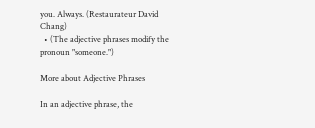you. Always. (Restaurateur David Chang)
  • (The adjective phrases modify the pronoun "someone.")

More about Adjective Phrases

In an adjective phrase, the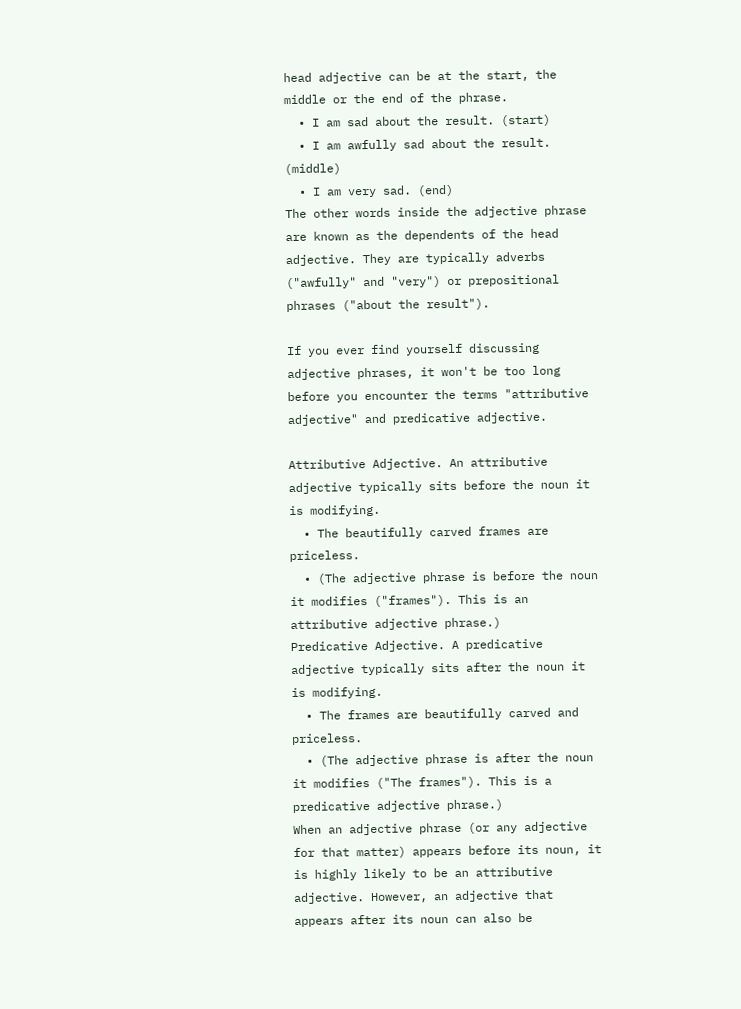head adjective can be at the start, the middle or the end of the phrase.
  • I am sad about the result. (start)
  • I am awfully sad about the result. (middle)
  • I am very sad. (end)
The other words inside the adjective phrase are known as the dependents of the head adjective. They are typically adverbs ("awfully" and "very") or prepositional phrases ("about the result").

If you ever find yourself discussing adjective phrases, it won't be too long before you encounter the terms "attributive adjective" and predicative adjective.

Attributive Adjective. An attributive adjective typically sits before the noun it is modifying.
  • The beautifully carved frames are priceless.
  • (The adjective phrase is before the noun it modifies ("frames"). This is an attributive adjective phrase.)
Predicative Adjective. A predicative adjective typically sits after the noun it is modifying.
  • The frames are beautifully carved and priceless.
  • (The adjective phrase is after the noun it modifies ("The frames"). This is a predicative adjective phrase.)
When an adjective phrase (or any adjective for that matter) appears before its noun, it is highly likely to be an attributive adjective. However, an adjective that appears after its noun can also be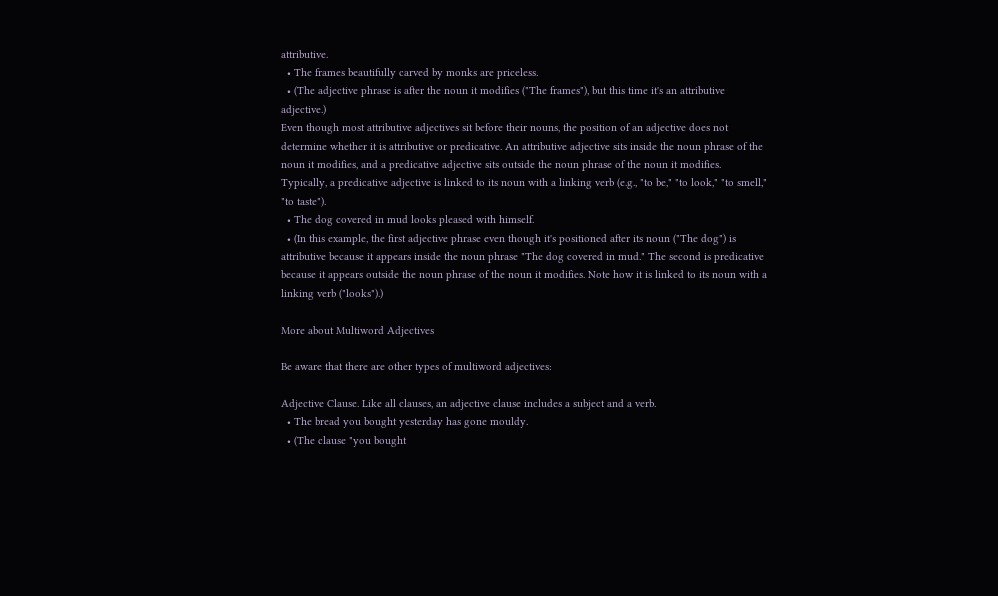attributive.
  • The frames beautifully carved by monks are priceless.
  • (The adjective phrase is after the noun it modifies ("The frames"), but this time it's an attributive adjective.)
Even though most attributive adjectives sit before their nouns, the position of an adjective does not determine whether it is attributive or predicative. An attributive adjective sits inside the noun phrase of the noun it modifies, and a predicative adjective sits outside the noun phrase of the noun it modifies. Typically, a predicative adjective is linked to its noun with a linking verb (e.g., "to be," "to look," "to smell," "to taste").
  • The dog covered in mud looks pleased with himself.
  • (In this example, the first adjective phrase even though it's positioned after its noun ("The dog") is attributive because it appears inside the noun phrase "The dog covered in mud." The second is predicative because it appears outside the noun phrase of the noun it modifies. Note how it is linked to its noun with a linking verb ("looks").)

More about Multiword Adjectives

Be aware that there are other types of multiword adjectives:

Adjective Clause. Like all clauses, an adjective clause includes a subject and a verb.
  • The bread you bought yesterday has gone mouldy.
  • (The clause "you bought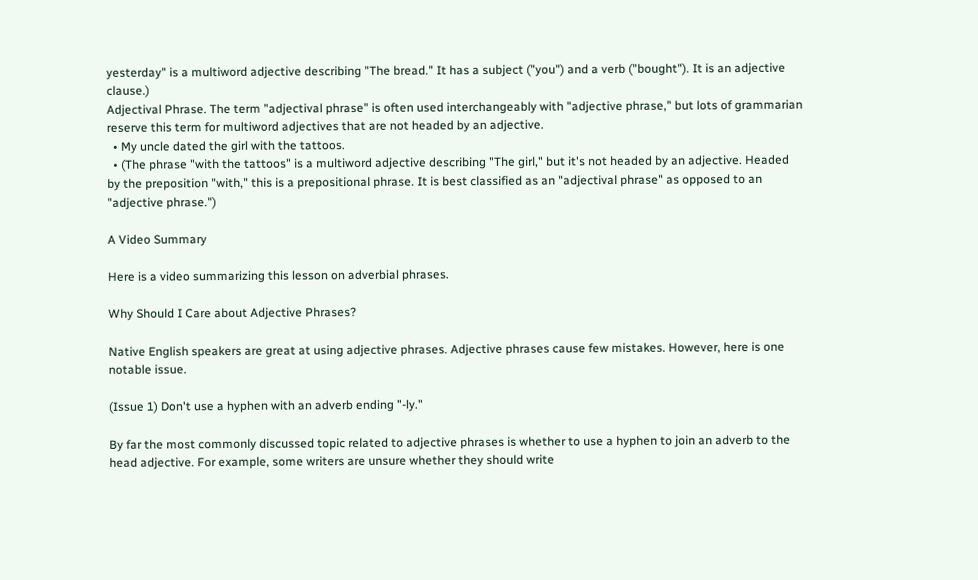yesterday" is a multiword adjective describing "The bread." It has a subject ("you") and a verb ("bought"). It is an adjective clause.)
Adjectival Phrase. The term "adjectival phrase" is often used interchangeably with "adjective phrase," but lots of grammarian reserve this term for multiword adjectives that are not headed by an adjective.
  • My uncle dated the girl with the tattoos.
  • (The phrase "with the tattoos" is a multiword adjective describing "The girl," but it's not headed by an adjective. Headed by the preposition "with," this is a prepositional phrase. It is best classified as an "adjectival phrase" as opposed to an "adjective phrase.")

A Video Summary

Here is a video summarizing this lesson on adverbial phrases.

Why Should I Care about Adjective Phrases?

Native English speakers are great at using adjective phrases. Adjective phrases cause few mistakes. However, here is one notable issue.

(Issue 1) Don't use a hyphen with an adverb ending "-ly."

By far the most commonly discussed topic related to adjective phrases is whether to use a hyphen to join an adverb to the head adjective. For example, some writers are unsure whether they should write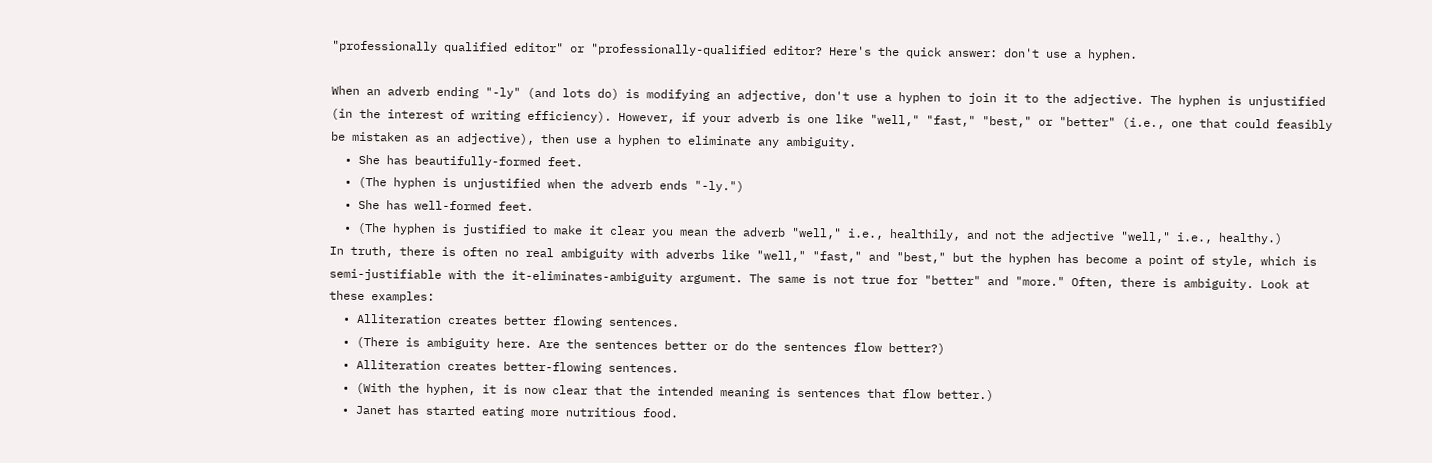"professionally qualified editor" or "professionally-qualified editor? Here's the quick answer: don't use a hyphen.

When an adverb ending "-ly" (and lots do) is modifying an adjective, don't use a hyphen to join it to the adjective. The hyphen is unjustified (in the interest of writing efficiency). However, if your adverb is one like "well," "fast," "best," or "better" (i.e., one that could feasibly be mistaken as an adjective), then use a hyphen to eliminate any ambiguity.
  • She has beautifully-formed feet.
  • (The hyphen is unjustified when the adverb ends "-ly.")
  • She has well-formed feet.
  • (The hyphen is justified to make it clear you mean the adverb "well," i.e., healthily, and not the adjective "well," i.e., healthy.)
In truth, there is often no real ambiguity with adverbs like "well," "fast," and "best," but the hyphen has become a point of style, which is semi-justifiable with the it-eliminates-ambiguity argument. The same is not true for "better" and "more." Often, there is ambiguity. Look at these examples:
  • Alliteration creates better flowing sentences.
  • (There is ambiguity here. Are the sentences better or do the sentences flow better?)
  • Alliteration creates better-flowing sentences.
  • (With the hyphen, it is now clear that the intended meaning is sentences that flow better.)
  • Janet has started eating more nutritious food.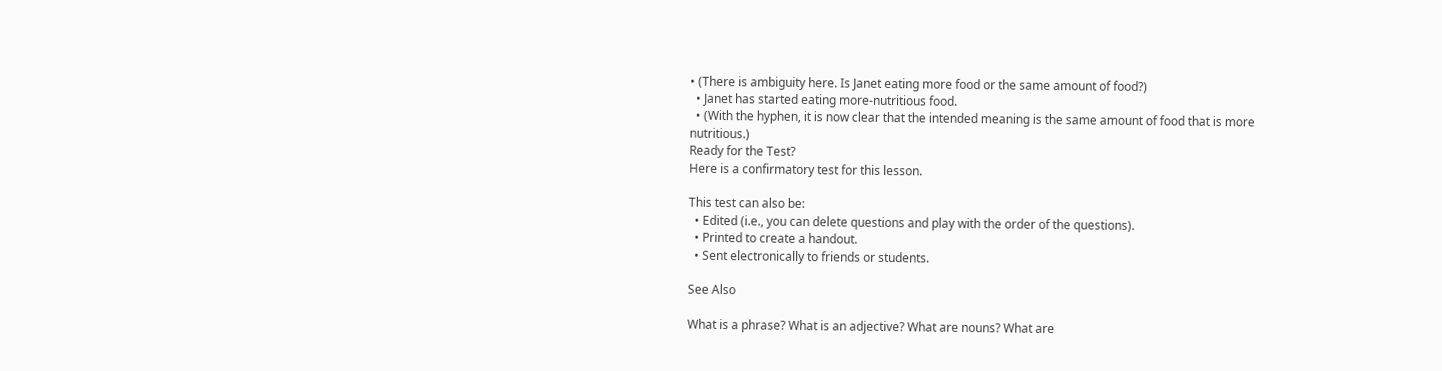• (There is ambiguity here. Is Janet eating more food or the same amount of food?)
  • Janet has started eating more-nutritious food.
  • (With the hyphen, it is now clear that the intended meaning is the same amount of food that is more nutritious.)
Ready for the Test?
Here is a confirmatory test for this lesson.

This test can also be:
  • Edited (i.e., you can delete questions and play with the order of the questions).
  • Printed to create a handout.
  • Sent electronically to friends or students.

See Also

What is a phrase? What is an adjective? What are nouns? What are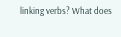linking verbs? What does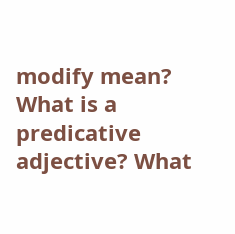modify mean? What is a predicative adjective? What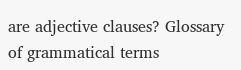are adjective clauses? Glossary of grammatical terms